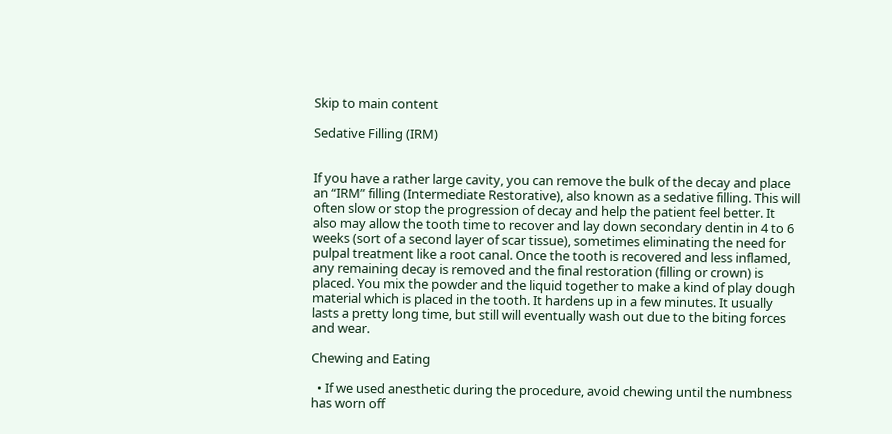Skip to main content

Sedative Filling (IRM)


If you have a rather large cavity, you can remove the bulk of the decay and place an “IRM” filling (Intermediate Restorative), also known as a sedative filling. This will often slow or stop the progression of decay and help the patient feel better. It also may allow the tooth time to recover and lay down secondary dentin in 4 to 6 weeks (sort of a second layer of scar tissue), sometimes eliminating the need for pulpal treatment like a root canal. Once the tooth is recovered and less inflamed, any remaining decay is removed and the final restoration (filling or crown) is placed. You mix the powder and the liquid together to make a kind of play dough material which is placed in the tooth. It hardens up in a few minutes. It usually lasts a pretty long time, but still will eventually wash out due to the biting forces and wear.

Chewing and Eating

  • If we used anesthetic during the procedure, avoid chewing until the numbness has worn off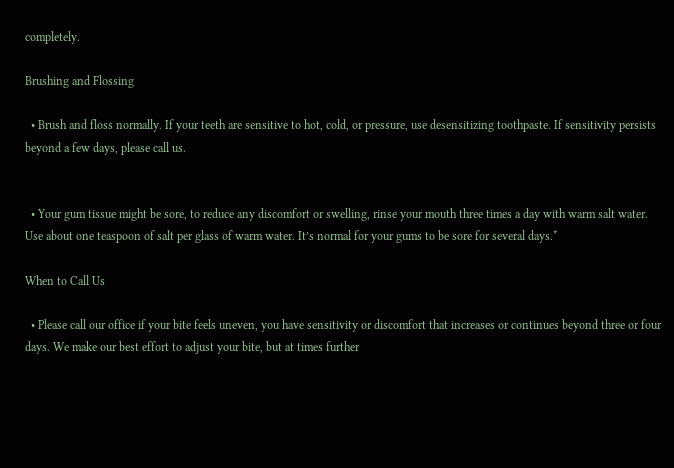completely.

Brushing and Flossing

  • Brush and floss normally. If your teeth are sensitive to hot, cold, or pressure, use desensitizing toothpaste. If sensitivity persists beyond a few days, please call us.


  • Your gum tissue might be sore, to reduce any discomfort or swelling, rinse your mouth three times a day with warm salt water. Use about one teaspoon of salt per glass of warm water. It’s normal for your gums to be sore for several days.*

When to Call Us

  • Please call our office if your bite feels uneven, you have sensitivity or discomfort that increases or continues beyond three or four days. We make our best effort to adjust your bite, but at times further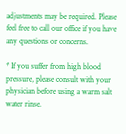adjustments may be required. Please feel free to call our office if you have any questions or concerns.

* If you suffer from high blood pressure, please consult with your physician before using a warm salt water rinse.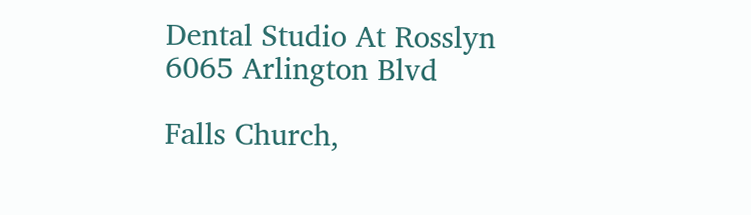Dental Studio At Rosslyn
6065 Arlington Blvd

Falls Church,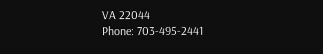VA 22044
Phone: 703-495-2441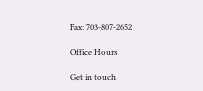Fax: 703-807-2652

Office Hours

Get in touch